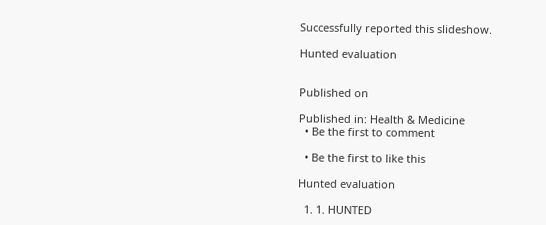Successfully reported this slideshow.

Hunted evaluation


Published on

Published in: Health & Medicine
  • Be the first to comment

  • Be the first to like this

Hunted evaluation

  1. 1. HUNTED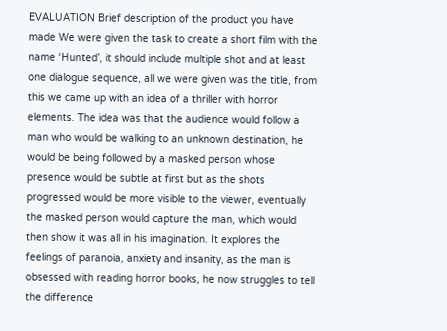EVALUATION Brief description of the product you have made We were given the task to create a short film with the name ‘Hunted’, it should include multiple shot and at least one dialogue sequence, all we were given was the title, from this we came up with an idea of a thriller with horror elements. The idea was that the audience would follow a man who would be walking to an unknown destination, he would be being followed by a masked person whose presence would be subtle at first but as the shots progressed would be more visible to the viewer, eventually the masked person would capture the man, which would then show it was all in his imagination. It explores the feelings of paranoia, anxiety and insanity, as the man is obsessed with reading horror books, he now struggles to tell the difference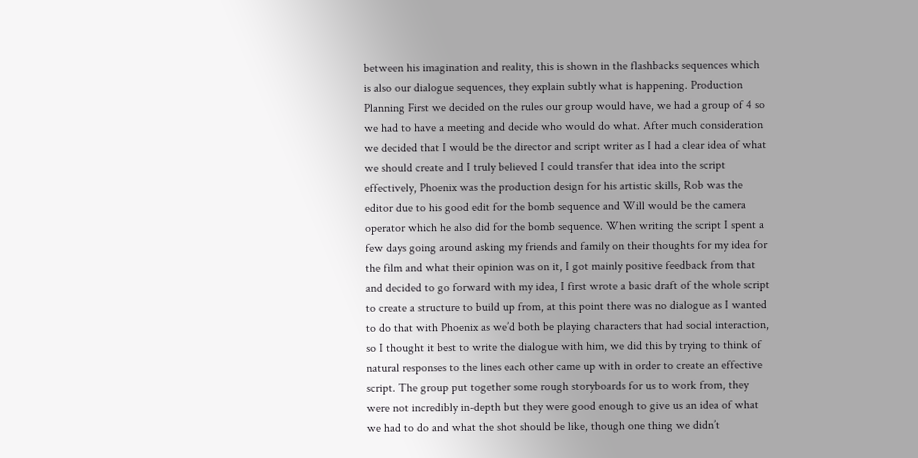between his imagination and reality, this is shown in the flashbacks sequences which is also our dialogue sequences, they explain subtly what is happening. Production Planning First we decided on the rules our group would have, we had a group of 4 so we had to have a meeting and decide who would do what. After much consideration we decided that I would be the director and script writer as I had a clear idea of what we should create and I truly believed I could transfer that idea into the script effectively, Phoenix was the production design for his artistic skills, Rob was the editor due to his good edit for the bomb sequence and Will would be the camera operator which he also did for the bomb sequence. When writing the script I spent a few days going around asking my friends and family on their thoughts for my idea for the film and what their opinion was on it, I got mainly positive feedback from that and decided to go forward with my idea, I first wrote a basic draft of the whole script to create a structure to build up from, at this point there was no dialogue as I wanted to do that with Phoenix as we’d both be playing characters that had social interaction, so I thought it best to write the dialogue with him, we did this by trying to think of natural responses to the lines each other came up with in order to create an effective script. The group put together some rough storyboards for us to work from, they were not incredibly in-depth but they were good enough to give us an idea of what we had to do and what the shot should be like, though one thing we didn’t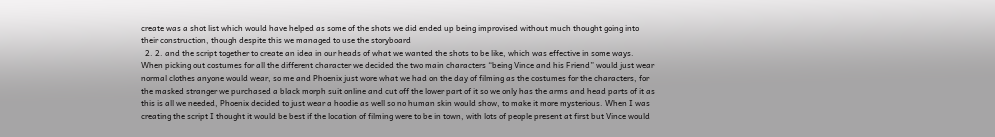create was a shot list which would have helped as some of the shots we did ended up being improvised without much thought going into their construction, though despite this we managed to use the storyboard
  2. 2. and the script together to create an idea in our heads of what we wanted the shots to be like, which was effective in some ways. When picking out costumes for all the different character we decided the two main characters “being Vince and his Friend” would just wear normal clothes anyone would wear, so me and Phoenix just wore what we had on the day of filming as the costumes for the characters, for the masked stranger we purchased a black morph suit online and cut off the lower part of it so we only has the arms and head parts of it as this is all we needed, Phoenix decided to just wear a hoodie as well so no human skin would show, to make it more mysterious. When I was creating the script I thought it would be best if the location of filming were to be in town, with lots of people present at first but Vince would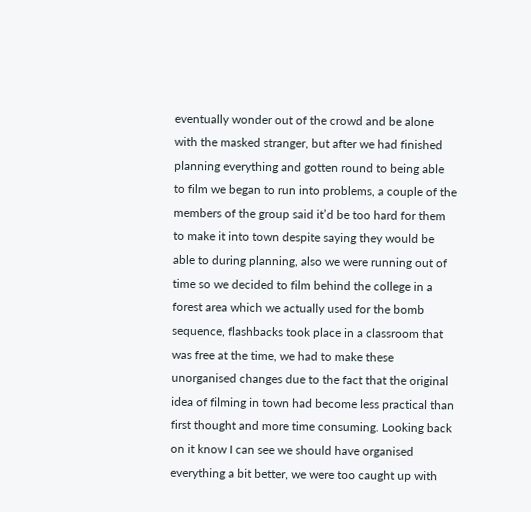eventually wonder out of the crowd and be alone with the masked stranger, but after we had finished planning everything and gotten round to being able to film we began to run into problems, a couple of the members of the group said it’d be too hard for them to make it into town despite saying they would be able to during planning, also we were running out of time so we decided to film behind the college in a forest area which we actually used for the bomb sequence, flashbacks took place in a classroom that was free at the time, we had to make these unorganised changes due to the fact that the original idea of filming in town had become less practical than first thought and more time consuming. Looking back on it know I can see we should have organised everything a bit better, we were too caught up with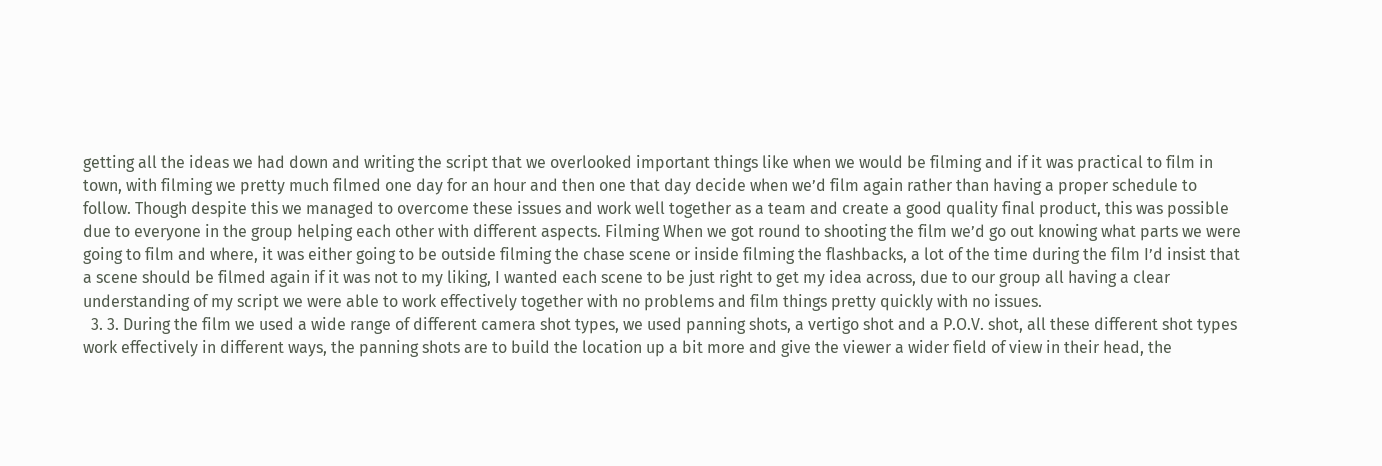getting all the ideas we had down and writing the script that we overlooked important things like when we would be filming and if it was practical to film in town, with filming we pretty much filmed one day for an hour and then one that day decide when we’d film again rather than having a proper schedule to follow. Though despite this we managed to overcome these issues and work well together as a team and create a good quality final product, this was possible due to everyone in the group helping each other with different aspects. Filming When we got round to shooting the film we’d go out knowing what parts we were going to film and where, it was either going to be outside filming the chase scene or inside filming the flashbacks, a lot of the time during the film I’d insist that a scene should be filmed again if it was not to my liking, I wanted each scene to be just right to get my idea across, due to our group all having a clear understanding of my script we were able to work effectively together with no problems and film things pretty quickly with no issues.
  3. 3. During the film we used a wide range of different camera shot types, we used panning shots, a vertigo shot and a P.O.V. shot, all these different shot types work effectively in different ways, the panning shots are to build the location up a bit more and give the viewer a wider field of view in their head, the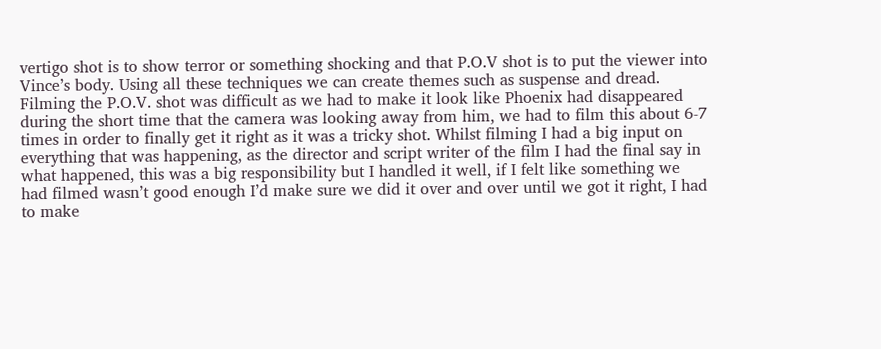vertigo shot is to show terror or something shocking and that P.O.V shot is to put the viewer into Vince’s body. Using all these techniques we can create themes such as suspense and dread. Filming the P.O.V. shot was difficult as we had to make it look like Phoenix had disappeared during the short time that the camera was looking away from him, we had to film this about 6-7 times in order to finally get it right as it was a tricky shot. Whilst filming I had a big input on everything that was happening, as the director and script writer of the film I had the final say in what happened, this was a big responsibility but I handled it well, if I felt like something we had filmed wasn’t good enough I’d make sure we did it over and over until we got it right, I had to make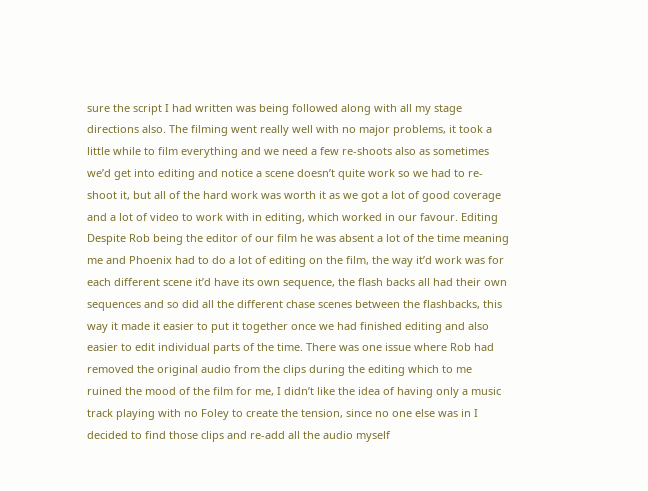sure the script I had written was being followed along with all my stage directions also. The filming went really well with no major problems, it took a little while to film everything and we need a few re-shoots also as sometimes we’d get into editing and notice a scene doesn’t quite work so we had to re-shoot it, but all of the hard work was worth it as we got a lot of good coverage and a lot of video to work with in editing, which worked in our favour. Editing Despite Rob being the editor of our film he was absent a lot of the time meaning me and Phoenix had to do a lot of editing on the film, the way it’d work was for each different scene it’d have its own sequence, the flash backs all had their own sequences and so did all the different chase scenes between the flashbacks, this way it made it easier to put it together once we had finished editing and also easier to edit individual parts of the time. There was one issue where Rob had removed the original audio from the clips during the editing which to me ruined the mood of the film for me, I didn’t like the idea of having only a music track playing with no Foley to create the tension, since no one else was in I decided to find those clips and re-add all the audio myself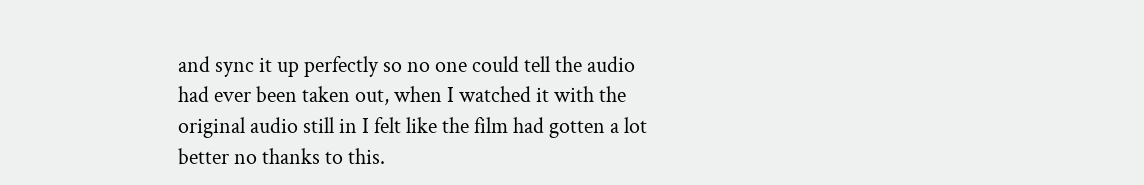and sync it up perfectly so no one could tell the audio had ever been taken out, when I watched it with the original audio still in I felt like the film had gotten a lot better no thanks to this.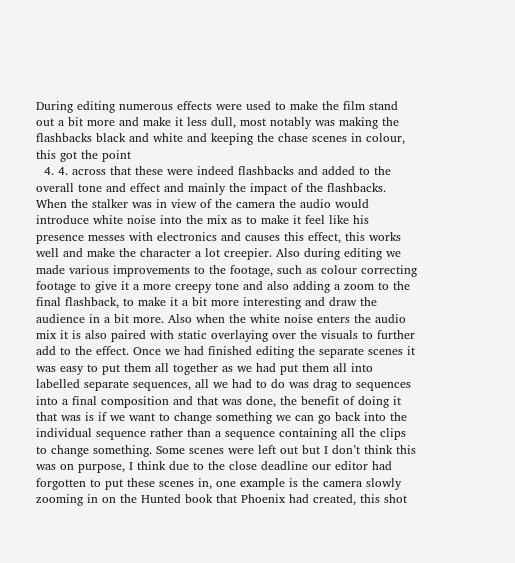During editing numerous effects were used to make the film stand out a bit more and make it less dull, most notably was making the flashbacks black and white and keeping the chase scenes in colour, this got the point
  4. 4. across that these were indeed flashbacks and added to the overall tone and effect and mainly the impact of the flashbacks. When the stalker was in view of the camera the audio would introduce white noise into the mix as to make it feel like his presence messes with electronics and causes this effect, this works well and make the character a lot creepier. Also during editing we made various improvements to the footage, such as colour correcting footage to give it a more creepy tone and also adding a zoom to the final flashback, to make it a bit more interesting and draw the audience in a bit more. Also when the white noise enters the audio mix it is also paired with static overlaying over the visuals to further add to the effect. Once we had finished editing the separate scenes it was easy to put them all together as we had put them all into labelled separate sequences, all we had to do was drag to sequences into a final composition and that was done, the benefit of doing it that was is if we want to change something we can go back into the individual sequence rather than a sequence containing all the clips to change something. Some scenes were left out but I don’t think this was on purpose, I think due to the close deadline our editor had forgotten to put these scenes in, one example is the camera slowly zooming in on the Hunted book that Phoenix had created, this shot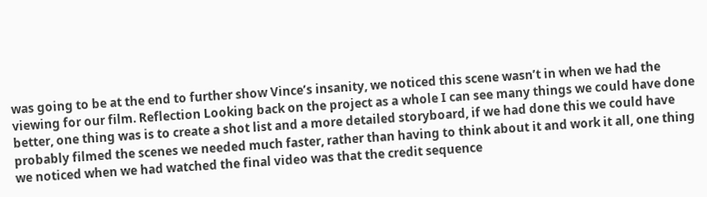was going to be at the end to further show Vince’s insanity, we noticed this scene wasn’t in when we had the viewing for our film. Reflection Looking back on the project as a whole I can see many things we could have done better, one thing was is to create a shot list and a more detailed storyboard, if we had done this we could have probably filmed the scenes we needed much faster, rather than having to think about it and work it all, one thing we noticed when we had watched the final video was that the credit sequence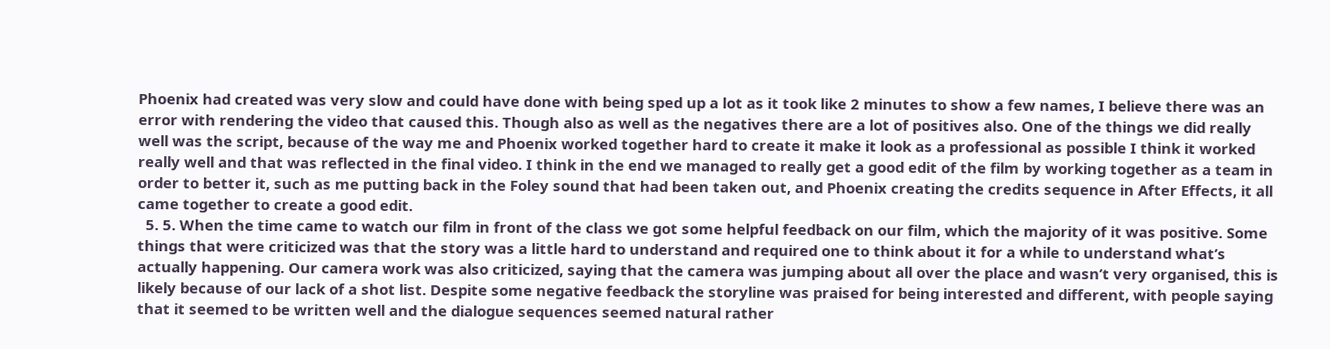Phoenix had created was very slow and could have done with being sped up a lot as it took like 2 minutes to show a few names, I believe there was an error with rendering the video that caused this. Though also as well as the negatives there are a lot of positives also. One of the things we did really well was the script, because of the way me and Phoenix worked together hard to create it make it look as a professional as possible I think it worked really well and that was reflected in the final video. I think in the end we managed to really get a good edit of the film by working together as a team in order to better it, such as me putting back in the Foley sound that had been taken out, and Phoenix creating the credits sequence in After Effects, it all came together to create a good edit.
  5. 5. When the time came to watch our film in front of the class we got some helpful feedback on our film, which the majority of it was positive. Some things that were criticized was that the story was a little hard to understand and required one to think about it for a while to understand what’s actually happening. Our camera work was also criticized, saying that the camera was jumping about all over the place and wasn’t very organised, this is likely because of our lack of a shot list. Despite some negative feedback the storyline was praised for being interested and different, with people saying that it seemed to be written well and the dialogue sequences seemed natural rather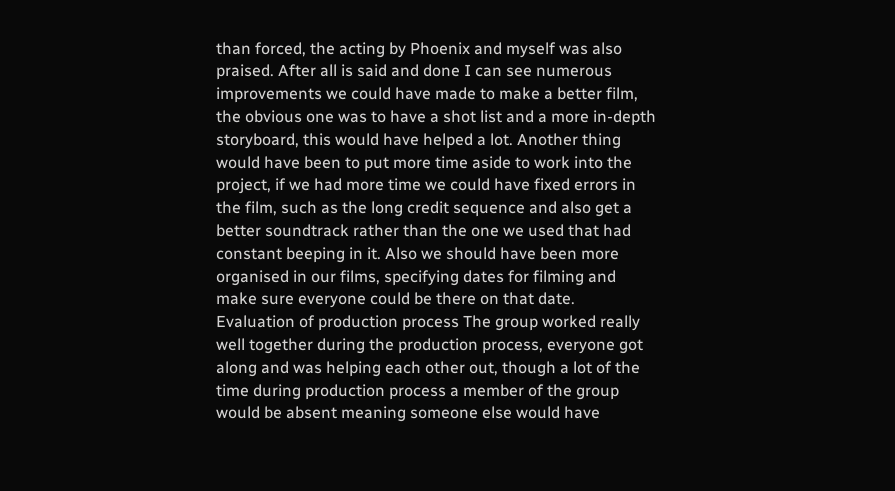than forced, the acting by Phoenix and myself was also praised. After all is said and done I can see numerous improvements we could have made to make a better film, the obvious one was to have a shot list and a more in-depth storyboard, this would have helped a lot. Another thing would have been to put more time aside to work into the project, if we had more time we could have fixed errors in the film, such as the long credit sequence and also get a better soundtrack rather than the one we used that had constant beeping in it. Also we should have been more organised in our films, specifying dates for filming and make sure everyone could be there on that date. Evaluation of production process The group worked really well together during the production process, everyone got along and was helping each other out, though a lot of the time during production process a member of the group would be absent meaning someone else would have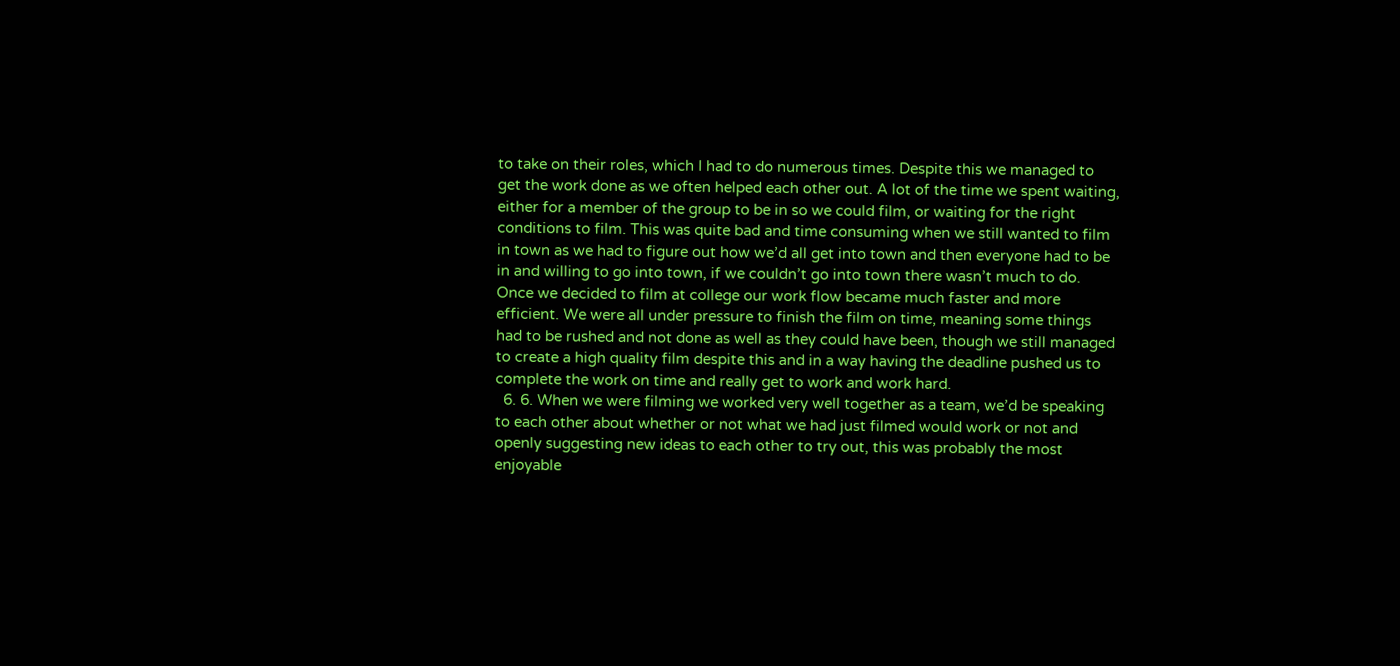to take on their roles, which I had to do numerous times. Despite this we managed to get the work done as we often helped each other out. A lot of the time we spent waiting, either for a member of the group to be in so we could film, or waiting for the right conditions to film. This was quite bad and time consuming when we still wanted to film in town as we had to figure out how we’d all get into town and then everyone had to be in and willing to go into town, if we couldn’t go into town there wasn’t much to do. Once we decided to film at college our work flow became much faster and more efficient. We were all under pressure to finish the film on time, meaning some things had to be rushed and not done as well as they could have been, though we still managed to create a high quality film despite this and in a way having the deadline pushed us to complete the work on time and really get to work and work hard.
  6. 6. When we were filming we worked very well together as a team, we’d be speaking to each other about whether or not what we had just filmed would work or not and openly suggesting new ideas to each other to try out, this was probably the most enjoyable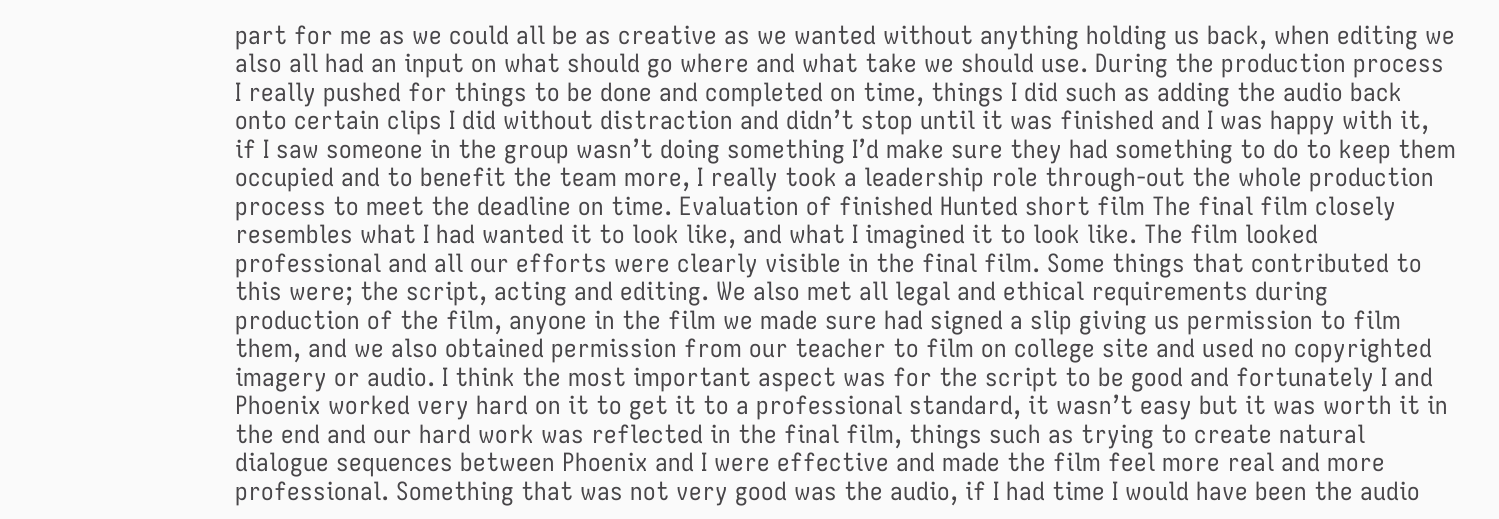part for me as we could all be as creative as we wanted without anything holding us back, when editing we also all had an input on what should go where and what take we should use. During the production process I really pushed for things to be done and completed on time, things I did such as adding the audio back onto certain clips I did without distraction and didn’t stop until it was finished and I was happy with it, if I saw someone in the group wasn’t doing something I’d make sure they had something to do to keep them occupied and to benefit the team more, I really took a leadership role through-out the whole production process to meet the deadline on time. Evaluation of finished Hunted short film The final film closely resembles what I had wanted it to look like, and what I imagined it to look like. The film looked professional and all our efforts were clearly visible in the final film. Some things that contributed to this were; the script, acting and editing. We also met all legal and ethical requirements during production of the film, anyone in the film we made sure had signed a slip giving us permission to film them, and we also obtained permission from our teacher to film on college site and used no copyrighted imagery or audio. I think the most important aspect was for the script to be good and fortunately I and Phoenix worked very hard on it to get it to a professional standard, it wasn’t easy but it was worth it in the end and our hard work was reflected in the final film, things such as trying to create natural dialogue sequences between Phoenix and I were effective and made the film feel more real and more professional. Something that was not very good was the audio, if I had time I would have been the audio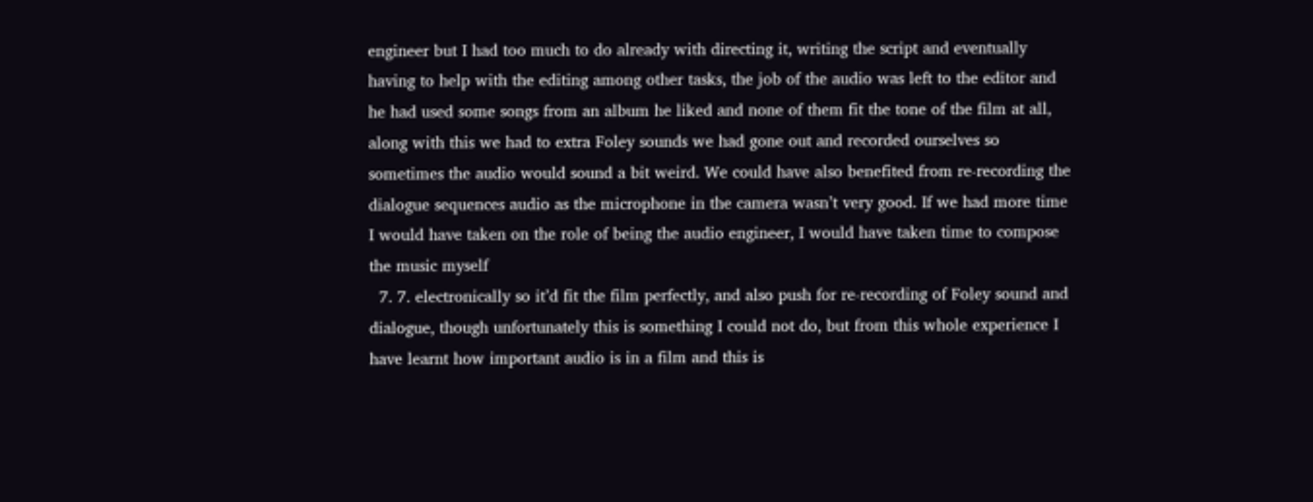engineer but I had too much to do already with directing it, writing the script and eventually having to help with the editing among other tasks, the job of the audio was left to the editor and he had used some songs from an album he liked and none of them fit the tone of the film at all, along with this we had to extra Foley sounds we had gone out and recorded ourselves so sometimes the audio would sound a bit weird. We could have also benefited from re-recording the dialogue sequences audio as the microphone in the camera wasn’t very good. If we had more time I would have taken on the role of being the audio engineer, I would have taken time to compose the music myself
  7. 7. electronically so it’d fit the film perfectly, and also push for re-recording of Foley sound and dialogue, though unfortunately this is something I could not do, but from this whole experience I have learnt how important audio is in a film and this is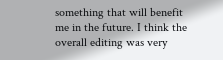something that will benefit me in the future. I think the overall editing was very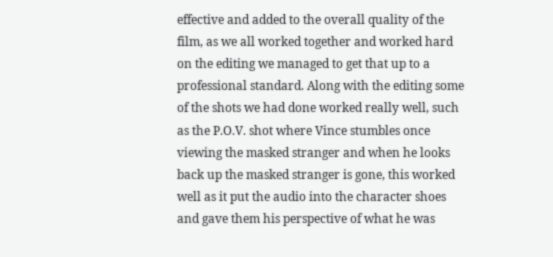effective and added to the overall quality of the film, as we all worked together and worked hard on the editing we managed to get that up to a professional standard. Along with the editing some of the shots we had done worked really well, such as the P.O.V. shot where Vince stumbles once viewing the masked stranger and when he looks back up the masked stranger is gone, this worked well as it put the audio into the character shoes and gave them his perspective of what he was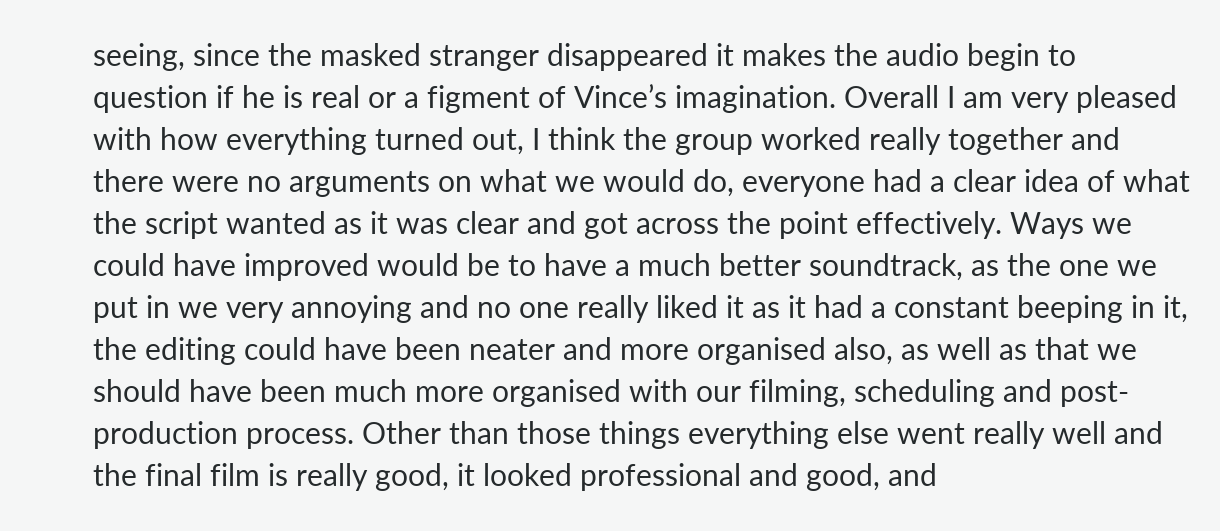seeing, since the masked stranger disappeared it makes the audio begin to question if he is real or a figment of Vince’s imagination. Overall I am very pleased with how everything turned out, I think the group worked really together and there were no arguments on what we would do, everyone had a clear idea of what the script wanted as it was clear and got across the point effectively. Ways we could have improved would be to have a much better soundtrack, as the one we put in we very annoying and no one really liked it as it had a constant beeping in it, the editing could have been neater and more organised also, as well as that we should have been much more organised with our filming, scheduling and post-production process. Other than those things everything else went really well and the final film is really good, it looked professional and good, and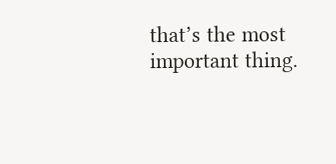that’s the most important thing.